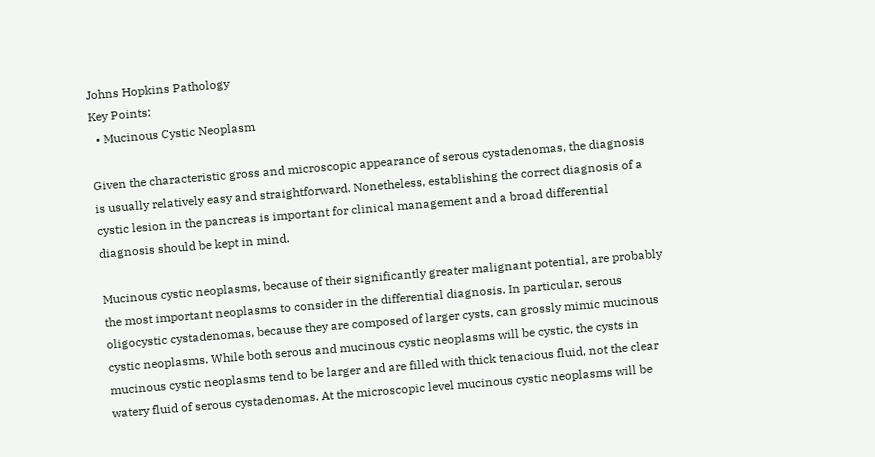Johns Hopkins Pathology
Key Points:
  • Mucinous Cystic Neoplasm

Given the characteristic gross and microscopic appearance of serous cystadenomas, the diagnosis is usually relatively easy and straightforward. Nonetheless, establishing the correct diagnosis of a cystic lesion in the pancreas is important for clinical management and a broad differential diagnosis should be kept in mind.

Mucinous cystic neoplasms, because of their significantly greater malignant potential, are probably the most important neoplasms to consider in the differential diagnosis. In particular, serous oligocystic cystadenomas, because they are composed of larger cysts, can grossly mimic mucinous cystic neoplasms. While both serous and mucinous cystic neoplasms will be cystic, the cysts in mucinous cystic neoplasms tend to be larger and are filled with thick tenacious fluid, not the clear watery fluid of serous cystadenomas. At the microscopic level mucinous cystic neoplasms will be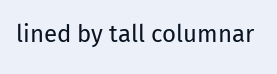lined by tall columnar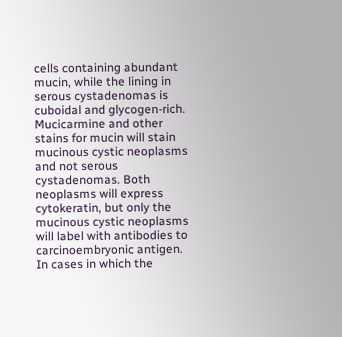cells containing abundant mucin, while the lining in serous cystadenomas is cuboidal and glycogen-rich. Mucicarmine and other stains for mucin will stain mucinous cystic neoplasms and not serous cystadenomas. Both neoplasms will express cytokeratin, but only the mucinous cystic neoplasms will label with antibodies to carcinoembryonic antigen. In cases in which the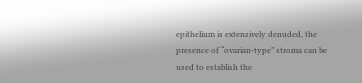epithelium is extensively denuded, the presence of “ovarian-type” stroma can be used to establish the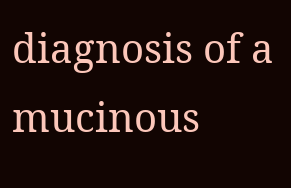diagnosis of a mucinous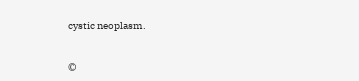cystic neoplasm.


©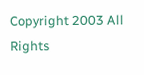Copyright 2003 All Rights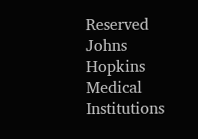Reserved Johns Hopkins Medical Institutions